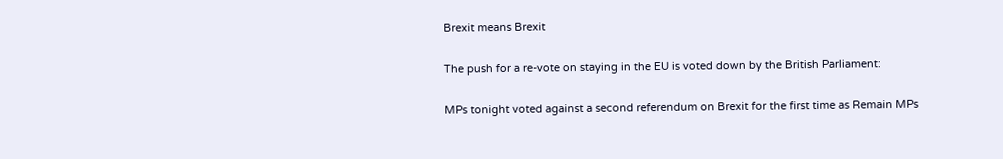Brexit means Brexit

The push for a re-vote on staying in the EU is voted down by the British Parliament:

MPs tonight voted against a second referendum on Brexit for the first time as Remain MPs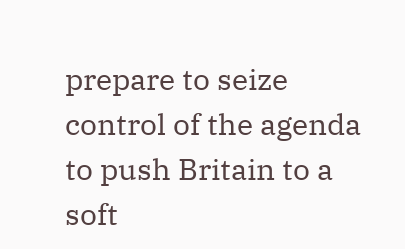prepare to seize control of the agenda to push Britain to a soft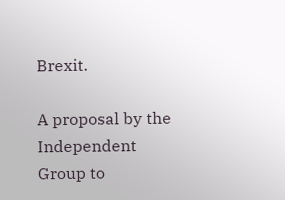Brexit.

A proposal by the Independent Group to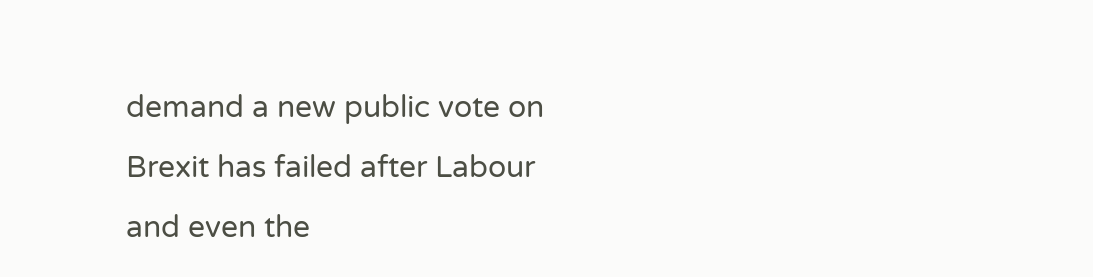demand a new public vote on Brexit has failed after Labour and even the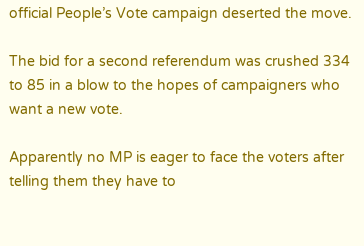official People’s Vote campaign deserted the move.

The bid for a second referendum was crushed 334 to 85 in a blow to the hopes of campaigners who want a new vote.

Apparently no MP is eager to face the voters after telling them they have to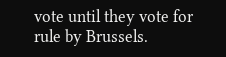vote until they vote for rule by Brussels.